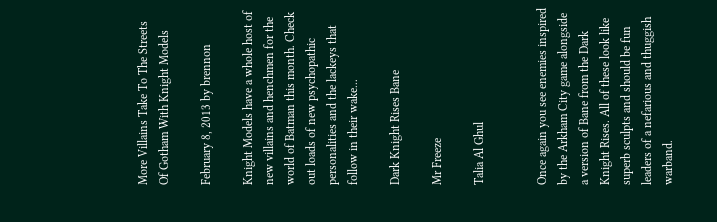More Villains Take To The Streets Of Gotham With Knight Models

February 8, 2013 by brennon

Knight Models have a whole host of new villains and henchmen for the world of Batman this month. Check out loads of new psychopathic personalities and the lackeys that follow in their wake...

Dark Knight Rises Bane

Mr Freeze

Talia Al Ghul


Once again you see enemies inspired by the Arkham City game alongside a version of Bane from the Dark Knight Rises. All of these look like superb sculpts and should be fun leaders of a nefarious and thuggish warband.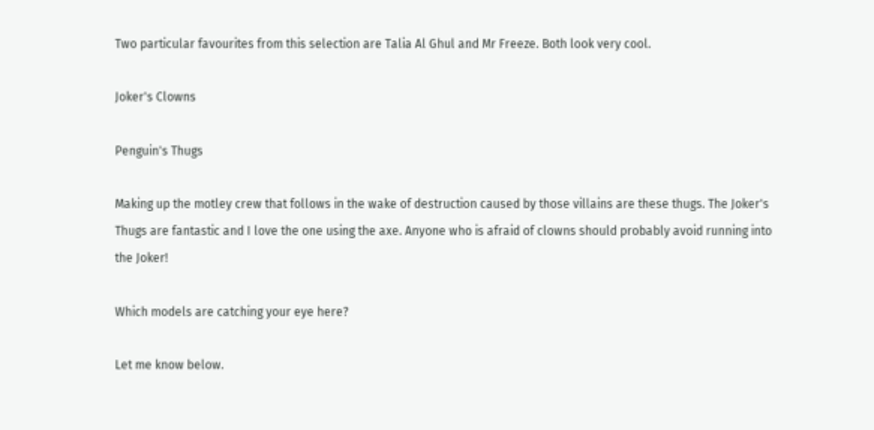Two particular favourites from this selection are Talia Al Ghul and Mr Freeze. Both look very cool.

Joker's Clowns

Penguin's Thugs

Making up the motley crew that follows in the wake of destruction caused by those villains are these thugs. The Joker's Thugs are fantastic and I love the one using the axe. Anyone who is afraid of clowns should probably avoid running into the Joker!

Which models are catching your eye here?

Let me know below.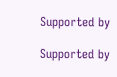Supported by

Supported by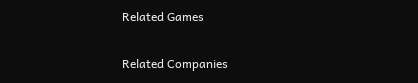Related Games

Related Companies